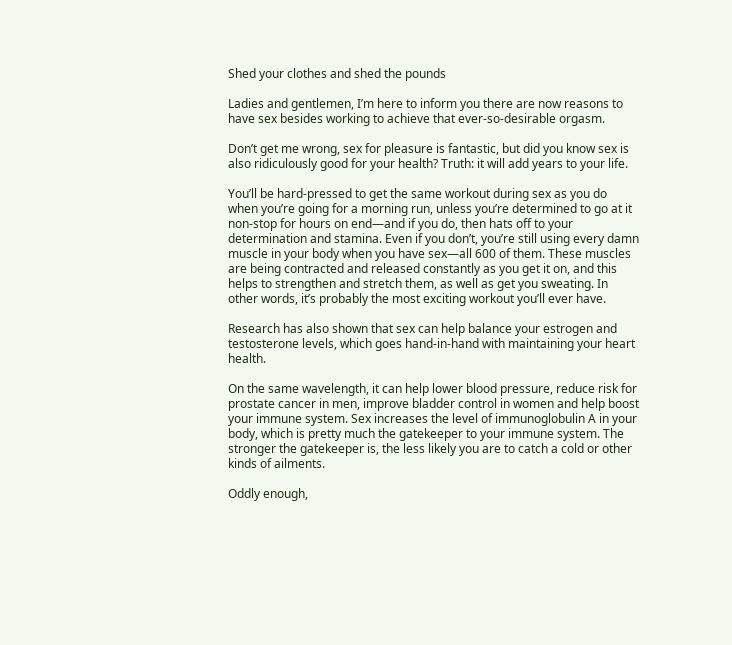Shed your clothes and shed the pounds

Ladies and gentlemen, I’m here to inform you there are now reasons to have sex besides working to achieve that ever-so-desirable orgasm.

Don’t get me wrong, sex for pleasure is fantastic, but did you know sex is also ridiculously good for your health? Truth: it will add years to your life.

You’ll be hard-pressed to get the same workout during sex as you do when you’re going for a morning run, unless you’re determined to go at it non-stop for hours on end—and if you do, then hats off to your determination and stamina. Even if you don’t, you’re still using every damn muscle in your body when you have sex—all 600 of them. These muscles are being contracted and released constantly as you get it on, and this helps to strengthen and stretch them, as well as get you sweating. In other words, it’s probably the most exciting workout you’ll ever have.

Research has also shown that sex can help balance your estrogen and testosterone levels, which goes hand-in-hand with maintaining your heart health.

On the same wavelength, it can help lower blood pressure, reduce risk for prostate cancer in men, improve bladder control in women and help boost your immune system. Sex increases the level of immunoglobulin A in your body, which is pretty much the gatekeeper to your immune system. The stronger the gatekeeper is, the less likely you are to catch a cold or other kinds of ailments.

Oddly enough,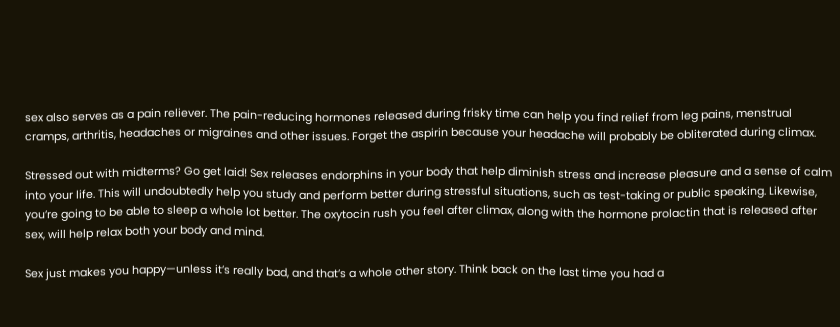sex also serves as a pain reliever. The pain-reducing hormones released during frisky time can help you find relief from leg pains, menstrual cramps, arthritis, headaches or migraines and other issues. Forget the aspirin because your headache will probably be obliterated during climax.

Stressed out with midterms? Go get laid! Sex releases endorphins in your body that help diminish stress and increase pleasure and a sense of calm into your life. This will undoubtedly help you study and perform better during stressful situations, such as test-taking or public speaking. Likewise, you’re going to be able to sleep a whole lot better. The oxytocin rush you feel after climax, along with the hormone prolactin that is released after sex, will help relax both your body and mind.

Sex just makes you happy—unless it’s really bad, and that’s a whole other story. Think back on the last time you had a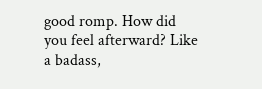good romp. How did you feel afterward? Like a badass,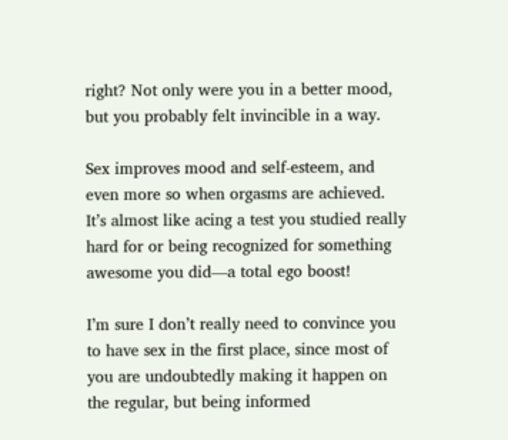right? Not only were you in a better mood, but you probably felt invincible in a way.

Sex improves mood and self-esteem, and even more so when orgasms are achieved. It’s almost like acing a test you studied really hard for or being recognized for something awesome you did—a total ego boost!

I’m sure I don’t really need to convince you to have sex in the first place, since most of you are undoubtedly making it happen on the regular, but being informed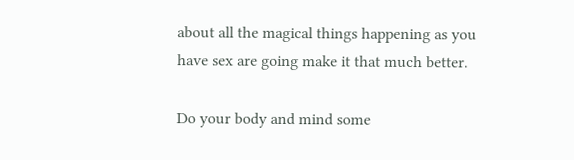about all the magical things happening as you have sex are going make it that much better.

Do your body and mind some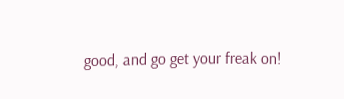good, and go get your freak on!